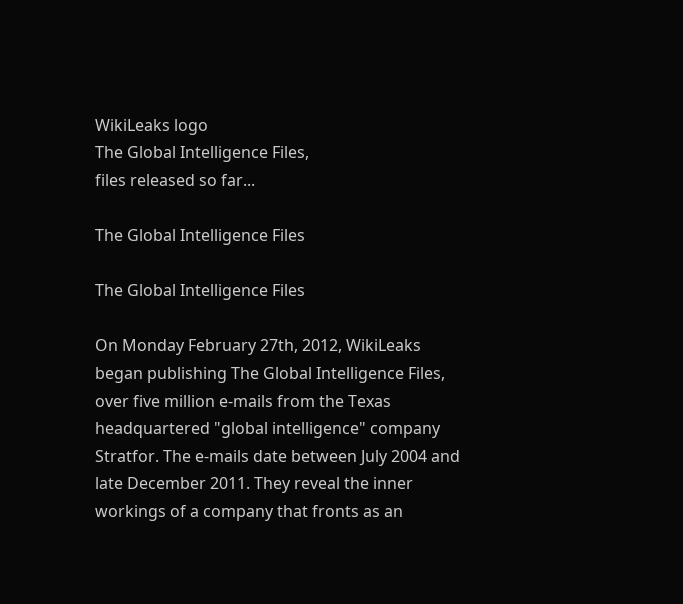WikiLeaks logo
The Global Intelligence Files,
files released so far...

The Global Intelligence Files

The Global Intelligence Files

On Monday February 27th, 2012, WikiLeaks began publishing The Global Intelligence Files, over five million e-mails from the Texas headquartered "global intelligence" company Stratfor. The e-mails date between July 2004 and late December 2011. They reveal the inner workings of a company that fronts as an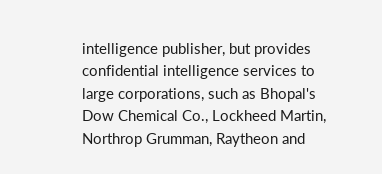intelligence publisher, but provides confidential intelligence services to large corporations, such as Bhopal's Dow Chemical Co., Lockheed Martin, Northrop Grumman, Raytheon and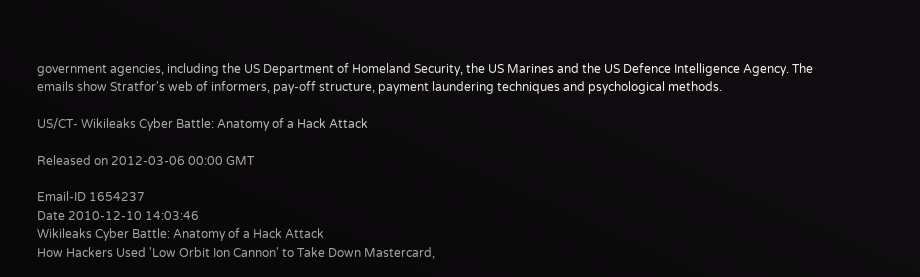government agencies, including the US Department of Homeland Security, the US Marines and the US Defence Intelligence Agency. The emails show Stratfor's web of informers, pay-off structure, payment laundering techniques and psychological methods.

US/CT- Wikileaks Cyber Battle: Anatomy of a Hack Attack

Released on 2012-03-06 00:00 GMT

Email-ID 1654237
Date 2010-12-10 14:03:46
Wikileaks Cyber Battle: Anatomy of a Hack Attack
How Hackers Used 'Low Orbit Ion Cannon' to Take Down Mastercard,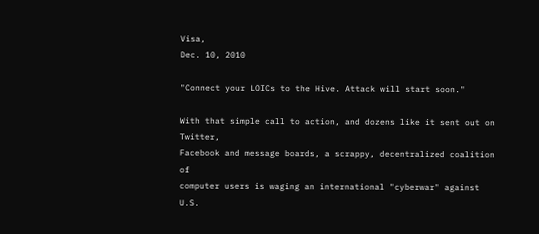Visa,
Dec. 10, 2010

"Connect your LOICs to the Hive. Attack will start soon."

With that simple call to action, and dozens like it sent out on Twitter,
Facebook and message boards, a scrappy, decentralized coalition of
computer users is waging an international "cyberwar" against U.S.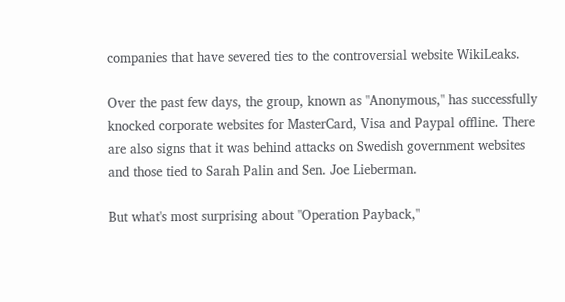companies that have severed ties to the controversial website WikiLeaks.

Over the past few days, the group, known as "Anonymous," has successfully
knocked corporate websites for MasterCard, Visa and Paypal offline. There
are also signs that it was behind attacks on Swedish government websites
and those tied to Sarah Palin and Sen. Joe Lieberman.

But what's most surprising about "Operation Payback,"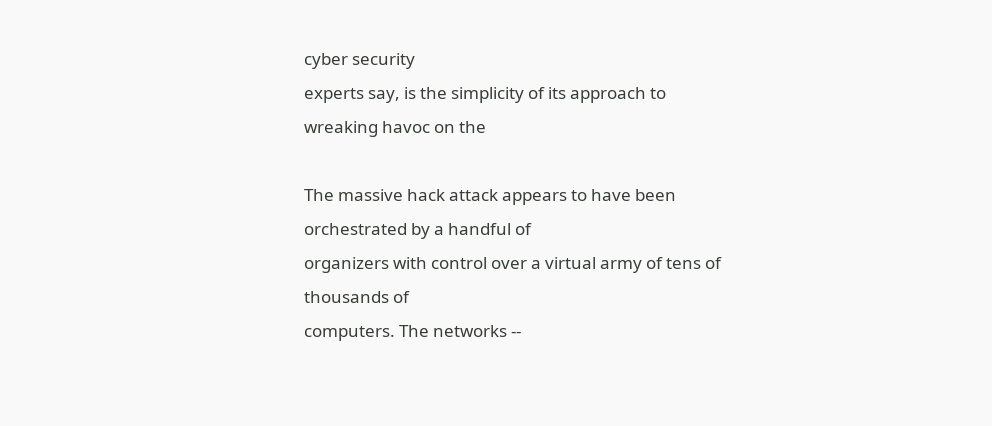cyber security
experts say, is the simplicity of its approach to wreaking havoc on the

The massive hack attack appears to have been orchestrated by a handful of
organizers with control over a virtual army of tens of thousands of
computers. The networks --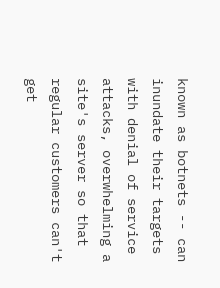known as botnets -- can inundate their targets
with denial of service attacks, overwhelming a site's server so that
regular customers can't get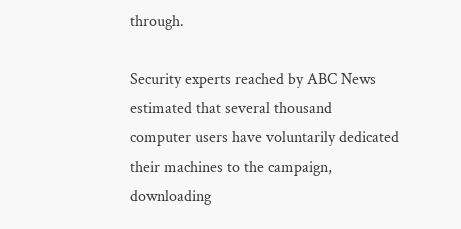through.

Security experts reached by ABC News estimated that several thousand
computer users have voluntarily dedicated their machines to the campaign,
downloading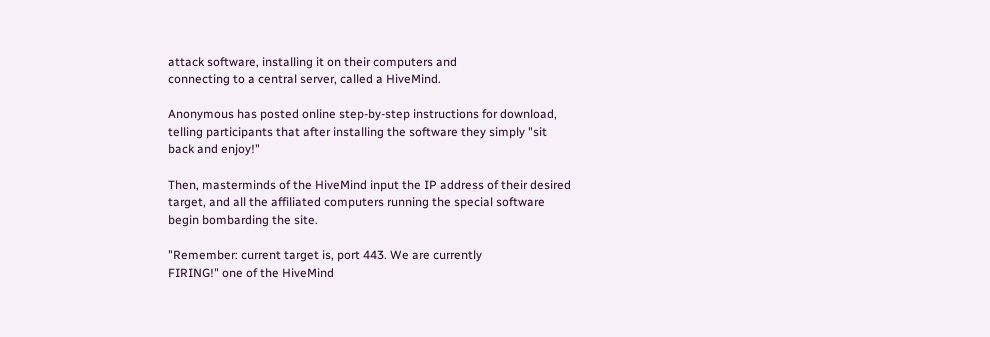attack software, installing it on their computers and
connecting to a central server, called a HiveMind.

Anonymous has posted online step-by-step instructions for download,
telling participants that after installing the software they simply "sit
back and enjoy!"

Then, masterminds of the HiveMind input the IP address of their desired
target, and all the affiliated computers running the special software
begin bombarding the site.

"Remember: current target is, port 443. We are currently
FIRING!" one of the HiveMind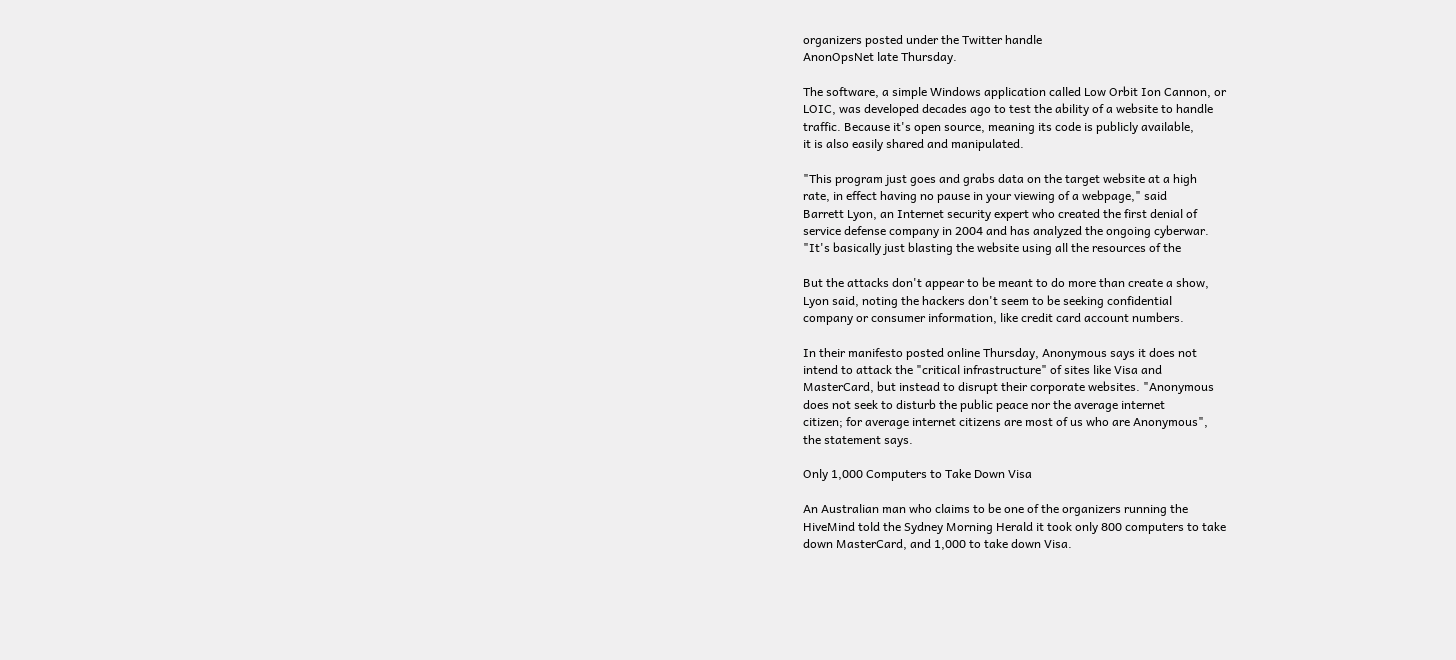organizers posted under the Twitter handle
AnonOpsNet late Thursday.

The software, a simple Windows application called Low Orbit Ion Cannon, or
LOIC, was developed decades ago to test the ability of a website to handle
traffic. Because it's open source, meaning its code is publicly available,
it is also easily shared and manipulated.

"This program just goes and grabs data on the target website at a high
rate, in effect having no pause in your viewing of a webpage," said
Barrett Lyon, an Internet security expert who created the first denial of
service defense company in 2004 and has analyzed the ongoing cyberwar.
"It's basically just blasting the website using all the resources of the

But the attacks don't appear to be meant to do more than create a show,
Lyon said, noting the hackers don't seem to be seeking confidential
company or consumer information, like credit card account numbers.

In their manifesto posted online Thursday, Anonymous says it does not
intend to attack the "critical infrastructure" of sites like Visa and
MasterCard, but instead to disrupt their corporate websites. "Anonymous
does not seek to disturb the public peace nor the average internet
citizen; for average internet citizens are most of us who are Anonymous",
the statement says.

Only 1,000 Computers to Take Down Visa

An Australian man who claims to be one of the organizers running the
HiveMind told the Sydney Morning Herald it took only 800 computers to take
down MasterCard, and 1,000 to take down Visa.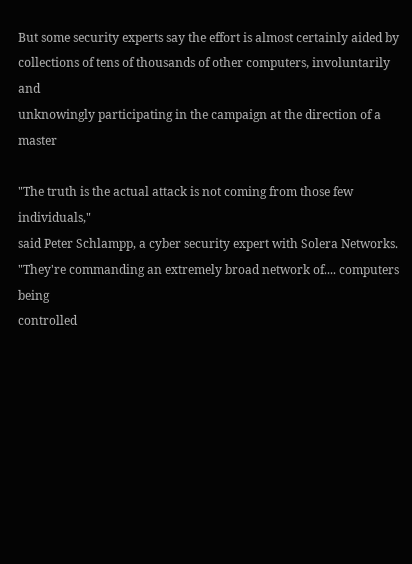But some security experts say the effort is almost certainly aided by
collections of tens of thousands of other computers, involuntarily and
unknowingly participating in the campaign at the direction of a master

"The truth is the actual attack is not coming from those few individuals,"
said Peter Schlampp, a cyber security expert with Solera Networks.
"They're commanding an extremely broad network of.... computers being
controlled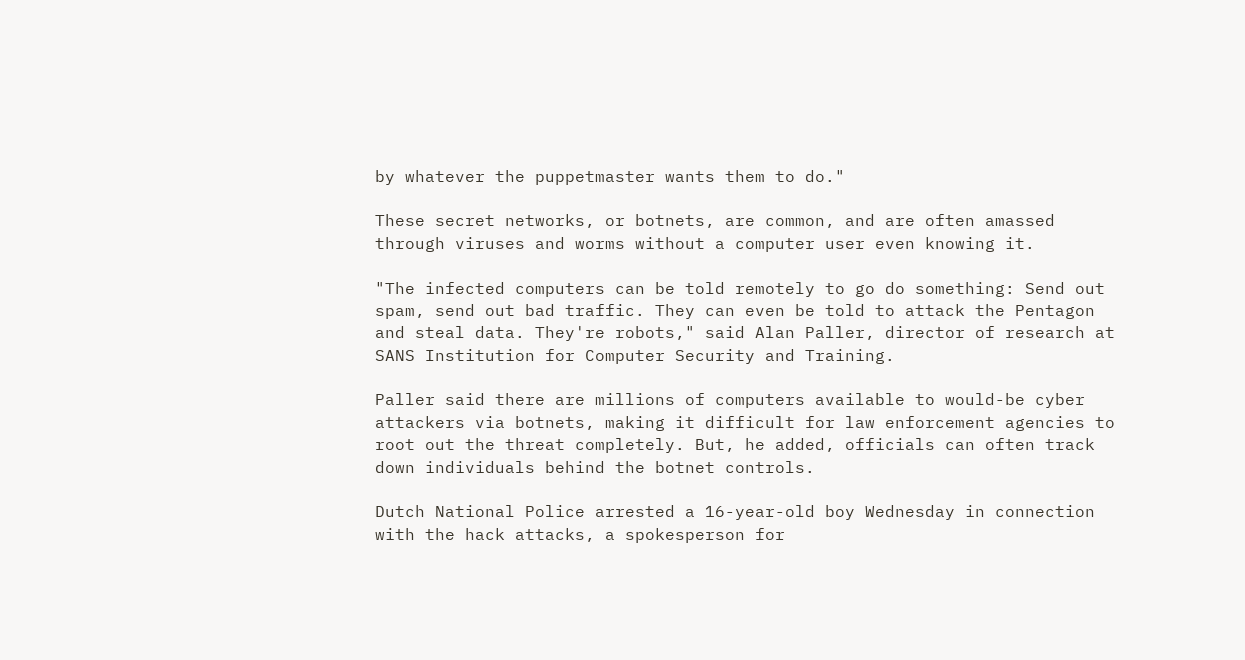by whatever the puppetmaster wants them to do."

These secret networks, or botnets, are common, and are often amassed
through viruses and worms without a computer user even knowing it.

"The infected computers can be told remotely to go do something: Send out
spam, send out bad traffic. They can even be told to attack the Pentagon
and steal data. They're robots," said Alan Paller, director of research at
SANS Institution for Computer Security and Training.

Paller said there are millions of computers available to would-be cyber
attackers via botnets, making it difficult for law enforcement agencies to
root out the threat completely. But, he added, officials can often track
down individuals behind the botnet controls.

Dutch National Police arrested a 16-year-old boy Wednesday in connection
with the hack attacks, a spokesperson for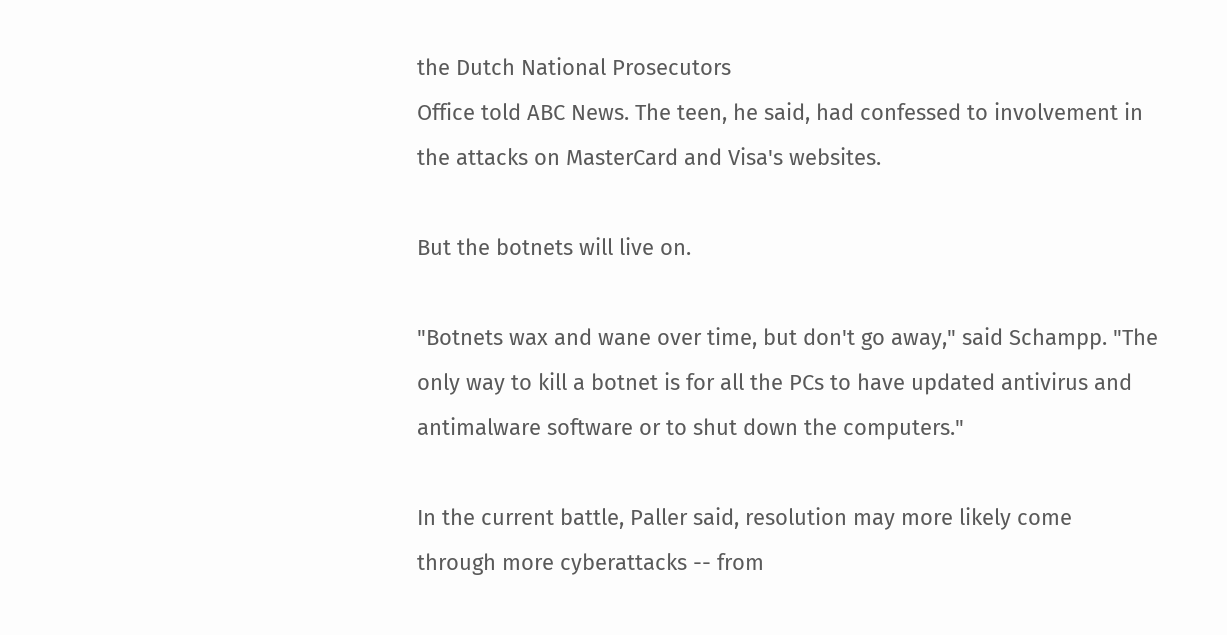the Dutch National Prosecutors
Office told ABC News. The teen, he said, had confessed to involvement in
the attacks on MasterCard and Visa's websites.

But the botnets will live on.

"Botnets wax and wane over time, but don't go away," said Schampp. "The
only way to kill a botnet is for all the PCs to have updated antivirus and
antimalware software or to shut down the computers."

In the current battle, Paller said, resolution may more likely come
through more cyberattacks -- from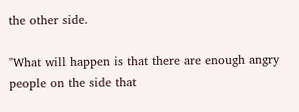the other side.

"What will happen is that there are enough angry people on the side that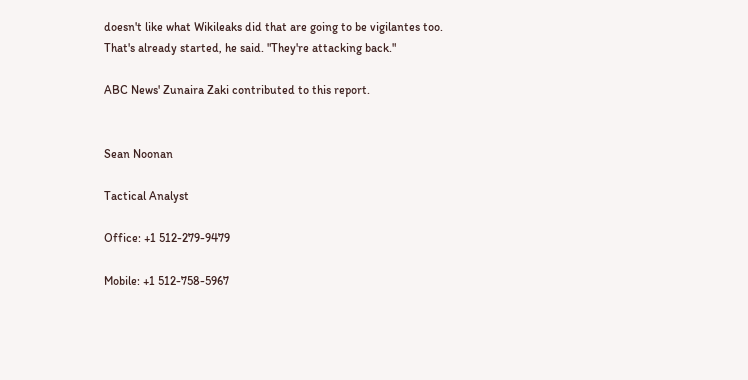doesn't like what Wikileaks did that are going to be vigilantes too.
That's already started, he said. "They're attacking back."

ABC News' Zunaira Zaki contributed to this report.


Sean Noonan

Tactical Analyst

Office: +1 512-279-9479

Mobile: +1 512-758-5967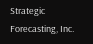Strategic Forecasting, Inc.